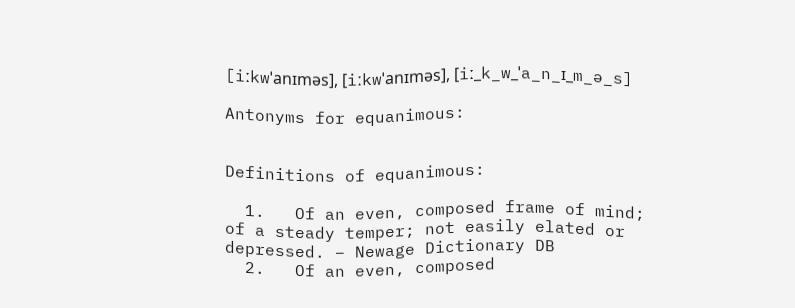[iːkwˈanɪməs], [iːkwˈanɪməs], [iː_k_w_ˈa_n_ɪ_m_ə_s]

Antonyms for equanimous:


Definitions of equanimous:

  1.   Of an even, composed frame of mind; of a steady temper; not easily elated or depressed. – Newage Dictionary DB
  2.   Of an even, composed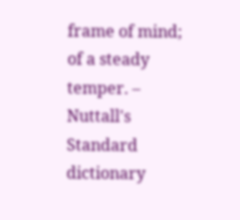frame of mind; of a steady temper. – Nuttall's Standard dictionary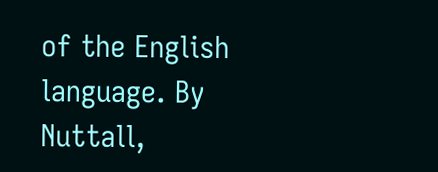of the English language. By Nuttall,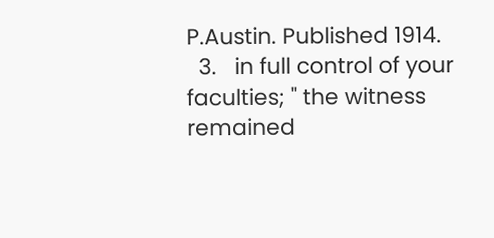P.Austin. Published 1914.
  3.   in full control of your faculties; " the witness remained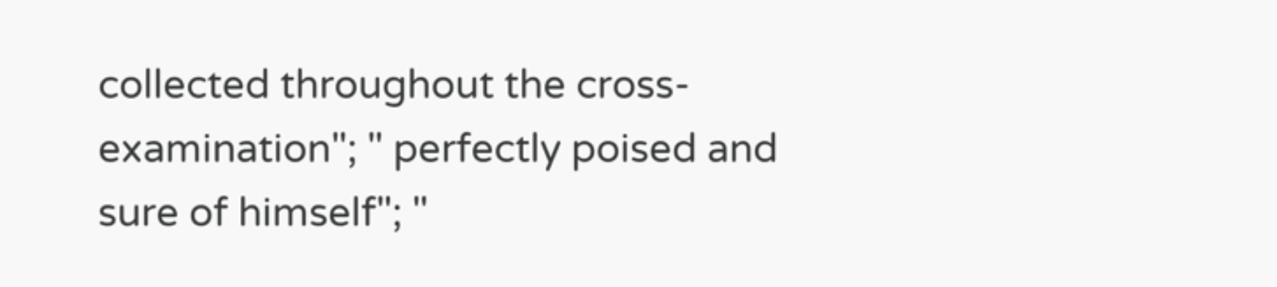collected throughout the cross- examination"; " perfectly poised and sure of himself"; "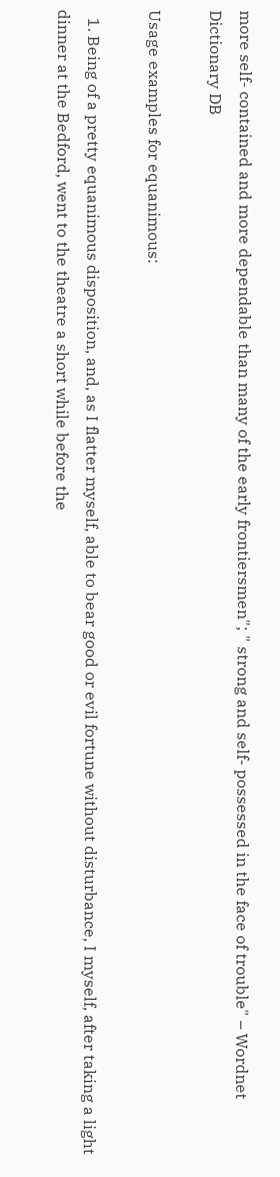more self- contained and more dependable than many of the early frontiersmen"; " strong and self- possessed in the face of trouble" – Wordnet Dictionary DB

Usage examples for equanimous:

  1. Being of a pretty equanimous disposition, and, as I flatter myself, able to bear good or evil fortune without disturbance, I myself, after taking a light dinner at the Bedford, went to the theatre a short while before the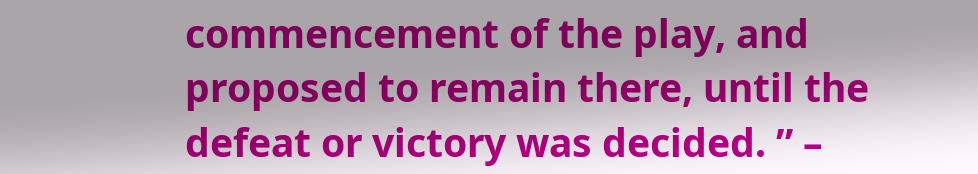commencement of the play, and proposed to remain there, until the defeat or victory was decided. ” –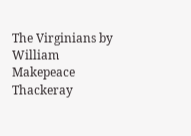The Virginians by William Makepeace Thackeray